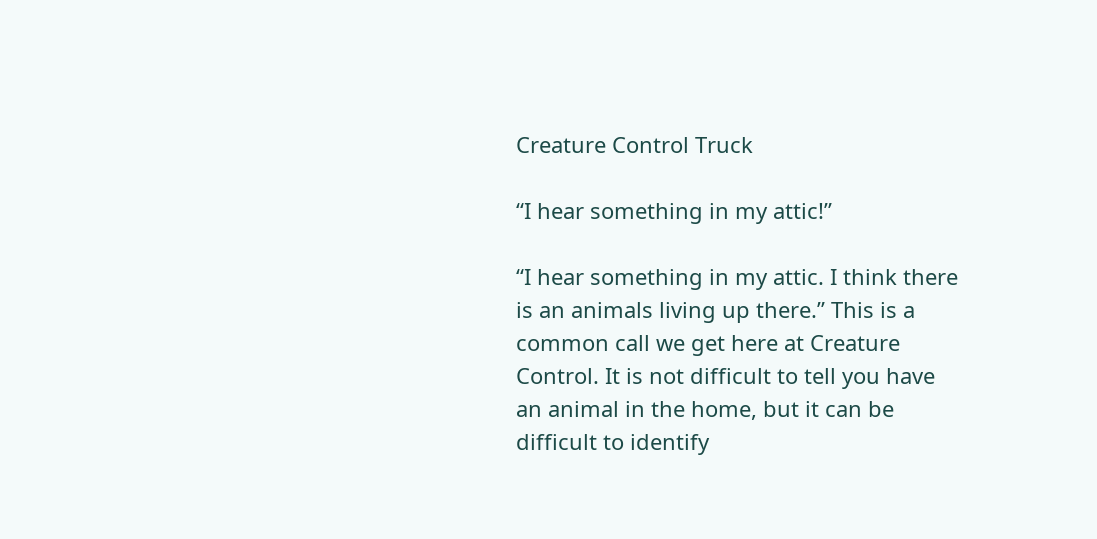Creature Control Truck

“I hear something in my attic!”

“I hear something in my attic. I think there is an animals living up there.” This is a common call we get here at Creature Control. It is not difficult to tell you have an animal in the home, but it can be difficult to identify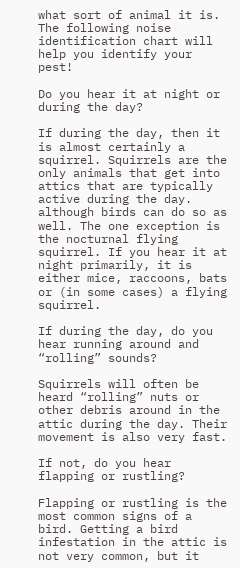what sort of animal it is. The following noise identification chart will help you identify your pest!

Do you hear it at night or during the day?

If during the day, then it is almost certainly a squirrel. Squirrels are the only animals that get into attics that are typically active during the day. although birds can do so as well. The one exception is the nocturnal flying squirrel. If you hear it at night primarily, it is either mice, raccoons, bats or (in some cases) a flying squirrel.

If during the day, do you hear running around and “rolling” sounds?

Squirrels will often be heard “rolling” nuts or other debris around in the attic during the day. Their movement is also very fast.

If not, do you hear flapping or rustling?

Flapping or rustling is the most common signs of a bird. Getting a bird infestation in the attic is not very common, but it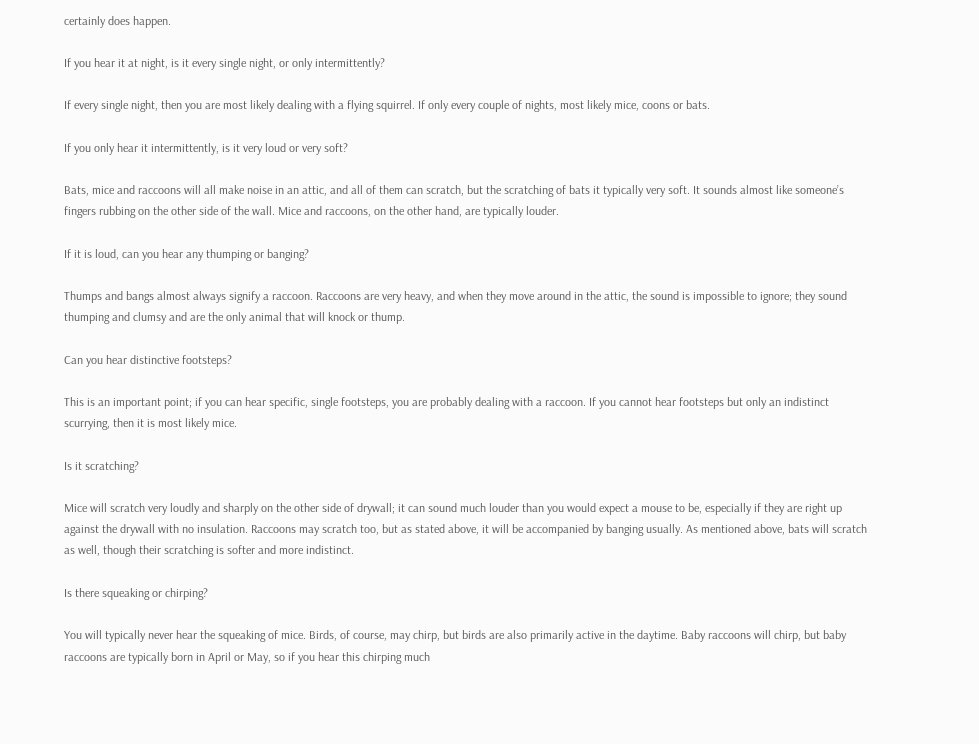certainly does happen.

If you hear it at night, is it every single night, or only intermittently?

If every single night, then you are most likely dealing with a flying squirrel. If only every couple of nights, most likely mice, coons or bats.

If you only hear it intermittently, is it very loud or very soft?

Bats, mice and raccoons will all make noise in an attic, and all of them can scratch, but the scratching of bats it typically very soft. It sounds almost like someone’s fingers rubbing on the other side of the wall. Mice and raccoons, on the other hand, are typically louder.

If it is loud, can you hear any thumping or banging?

Thumps and bangs almost always signify a raccoon. Raccoons are very heavy, and when they move around in the attic, the sound is impossible to ignore; they sound thumping and clumsy and are the only animal that will knock or thump.

Can you hear distinctive footsteps?

This is an important point; if you can hear specific, single footsteps, you are probably dealing with a raccoon. If you cannot hear footsteps but only an indistinct scurrying, then it is most likely mice.

Is it scratching?

Mice will scratch very loudly and sharply on the other side of drywall; it can sound much louder than you would expect a mouse to be, especially if they are right up against the drywall with no insulation. Raccoons may scratch too, but as stated above, it will be accompanied by banging usually. As mentioned above, bats will scratch as well, though their scratching is softer and more indistinct.

Is there squeaking or chirping?

You will typically never hear the squeaking of mice. Birds, of course, may chirp, but birds are also primarily active in the daytime. Baby raccoons will chirp, but baby raccoons are typically born in April or May, so if you hear this chirping much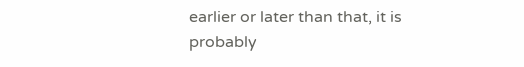earlier or later than that, it is probably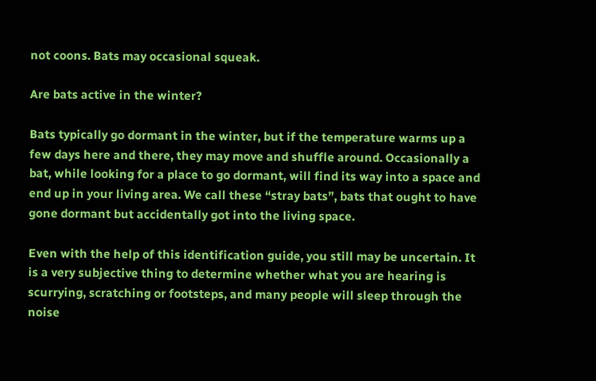not coons. Bats may occasional squeak.

Are bats active in the winter?

Bats typically go dormant in the winter, but if the temperature warms up a few days here and there, they may move and shuffle around. Occasionally a bat, while looking for a place to go dormant, will find its way into a space and end up in your living area. We call these “stray bats”, bats that ought to have gone dormant but accidentally got into the living space.

Even with the help of this identification guide, you still may be uncertain. It is a very subjective thing to determine whether what you are hearing is scurrying, scratching or footsteps, and many people will sleep through the noise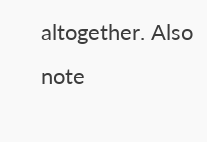altogether. Also note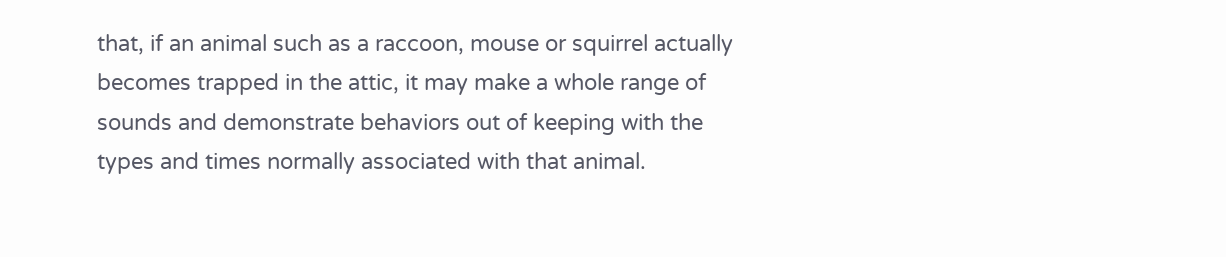that, if an animal such as a raccoon, mouse or squirrel actually becomes trapped in the attic, it may make a whole range of sounds and demonstrate behaviors out of keeping with the types and times normally associated with that animal.